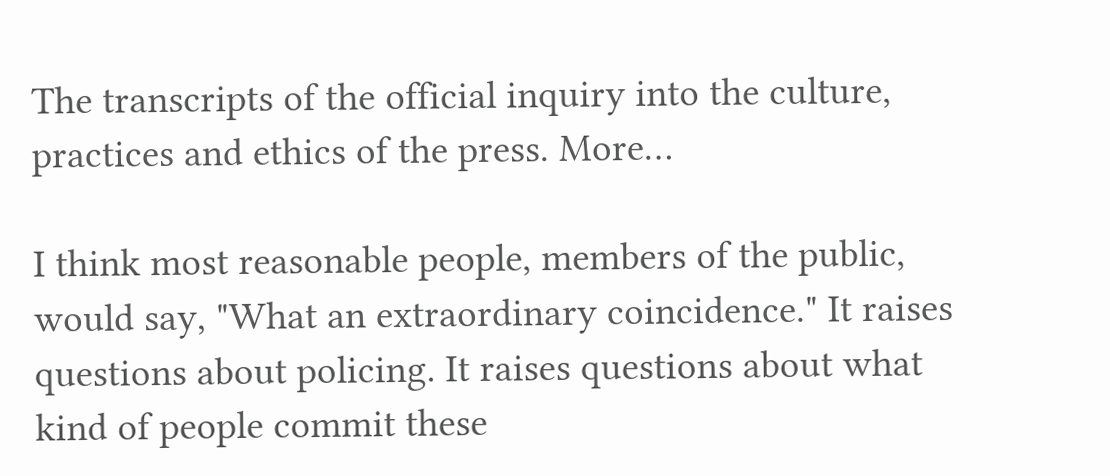The transcripts of the official inquiry into the culture, practices and ethics of the press. More…

I think most reasonable people, members of the public, would say, "What an extraordinary coincidence." It raises questions about policing. It raises questions about what kind of people commit these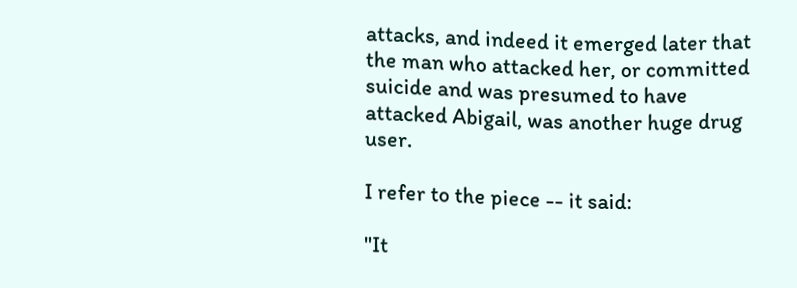attacks, and indeed it emerged later that the man who attacked her, or committed suicide and was presumed to have attacked Abigail, was another huge drug user.

I refer to the piece -- it said:

"It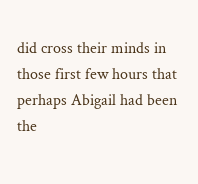did cross their minds in those first few hours that perhaps Abigail had been the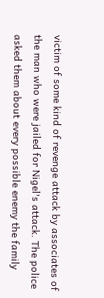victim of some kind of revenge attack by associates of the man who were jailed for Nigel's attack. The police asked them about every possible enemy the family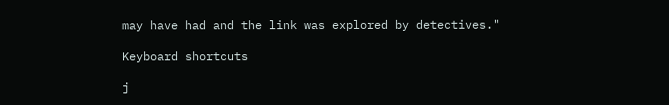may have had and the link was explored by detectives."

Keyboard shortcuts

j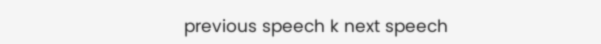previous speech k next speech